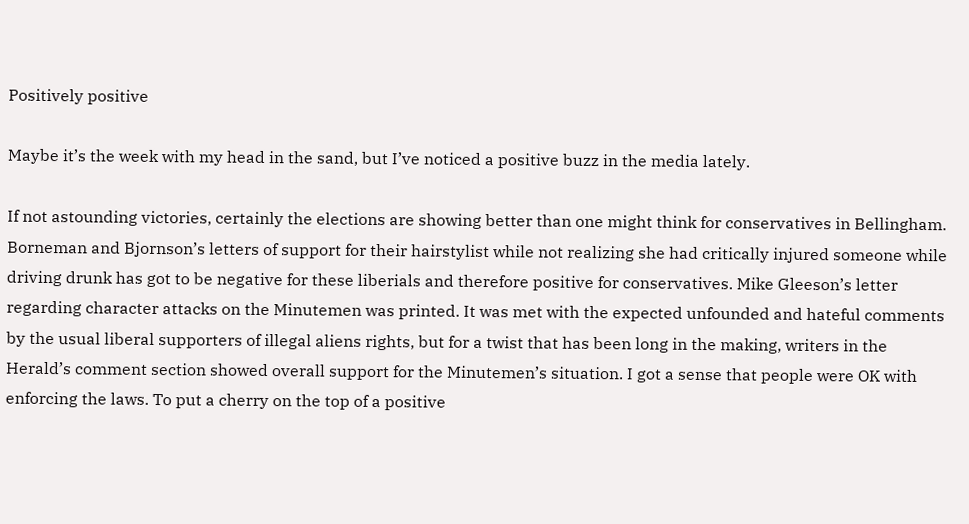Positively positive

Maybe it’s the week with my head in the sand, but I’ve noticed a positive buzz in the media lately.

If not astounding victories, certainly the elections are showing better than one might think for conservatives in Bellingham. Borneman and Bjornson’s letters of support for their hairstylist while not realizing she had critically injured someone while driving drunk has got to be negative for these liberials and therefore positive for conservatives. Mike Gleeson’s letter regarding character attacks on the Minutemen was printed. It was met with the expected unfounded and hateful comments by the usual liberal supporters of illegal aliens rights, but for a twist that has been long in the making, writers in the Herald’s comment section showed overall support for the Minutemen’s situation. I got a sense that people were OK with enforcing the laws. To put a cherry on the top of a positive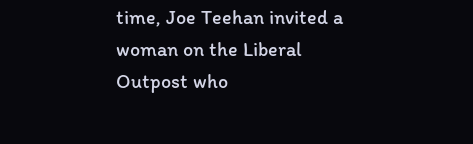time, Joe Teehan invited a woman on the Liberal Outpost who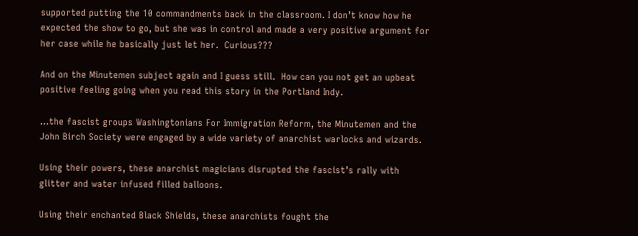supported putting the 10 commandments back in the classroom. I don’t know how he expected the show to go, but she was in control and made a very positive argument for her case while he basically just let her.  Curious???

And on the Minutemen subject again and I guess still.  How can you not get an upbeat positive feeling going when you read this story in the Portland Indy.

…the fascist groups Washingtonians For Immigration Reform, the Minutemen and the John Birch Society were engaged by a wide variety of anarchist warlocks and wizards.

Using their powers, these anarchist magicians disrupted the fascist’s rally with glitter and water infused filled balloons.

Using their enchanted Black Shields, these anarchists fought the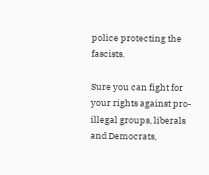police protecting the fascists.

Sure you can fight for your rights against pro-illegal groups, liberals and Democrats,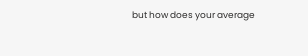but how does your average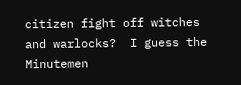citizen fight off witches and warlocks?  I guess the Minutemen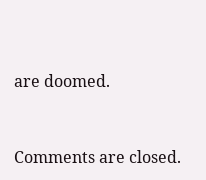are doomed.


Comments are closed.